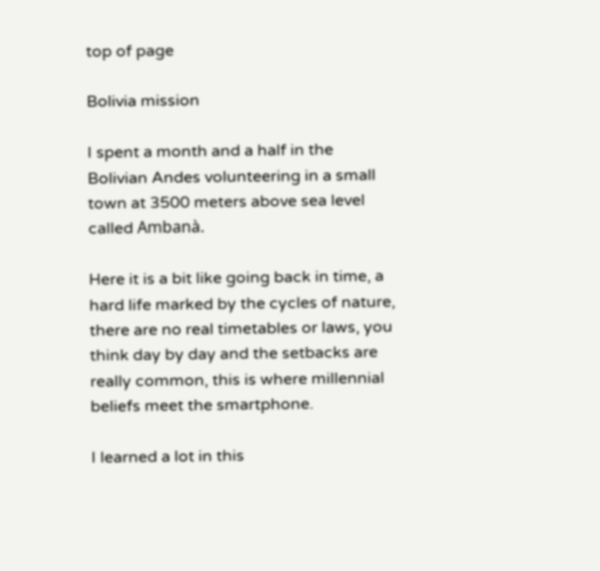top of page

Bolivia mission

I spent a month and a half in the Bolivian Andes volunteering in a small town at 3500 meters above sea level called Ambanà.

Here it is a bit like going back in time, a hard life marked by the cycles of nature, there are no real timetables or laws, you think day by day and the setbacks are really common, this is where millennial beliefs meet the smartphone.

I learned a lot in this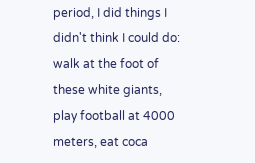period, I did things I didn't think I could do: walk at the foot of these white giants, play football at 4000 meters, eat coca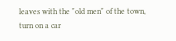leaves with the "old men" of the town, turn on a car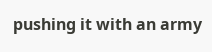pushing it with an army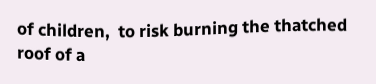of children,  to risk burning the thatched roof of a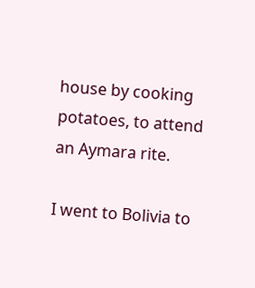house by cooking potatoes, to attend an Aymara rite.

I went to Bolivia to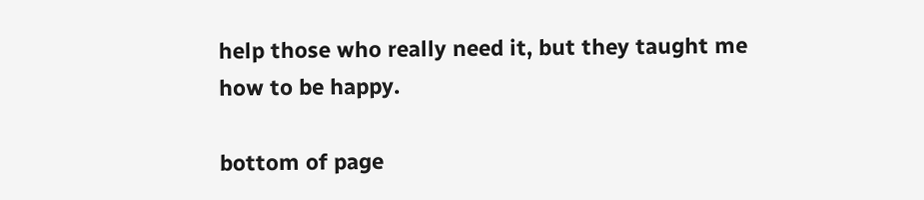help those who really need it, but they taught me how to be happy.

bottom of page